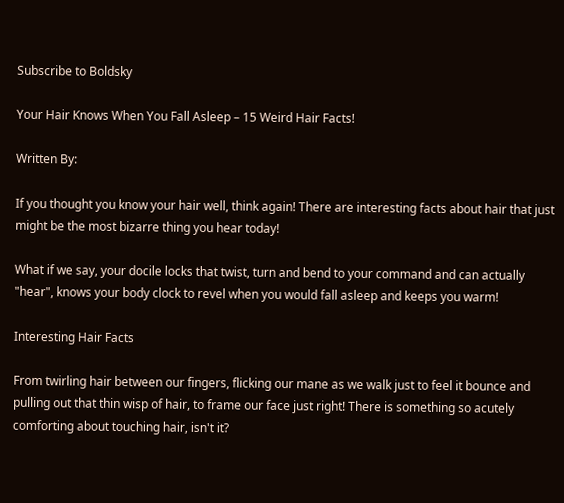Subscribe to Boldsky

Your Hair Knows When You Fall Asleep – 15 Weird Hair Facts!

Written By:

If you thought you know your hair well, think again! There are interesting facts about hair that just might be the most bizarre thing you hear today!

What if we say, your docile locks that twist, turn and bend to your command and can actually "hear", knows your body clock to revel when you would fall asleep and keeps you warm!

Interesting Hair Facts

From twirling hair between our fingers, flicking our mane as we walk just to feel it bounce and pulling out that thin wisp of hair, to frame our face just right! There is something so acutely comforting about touching hair, isn't it?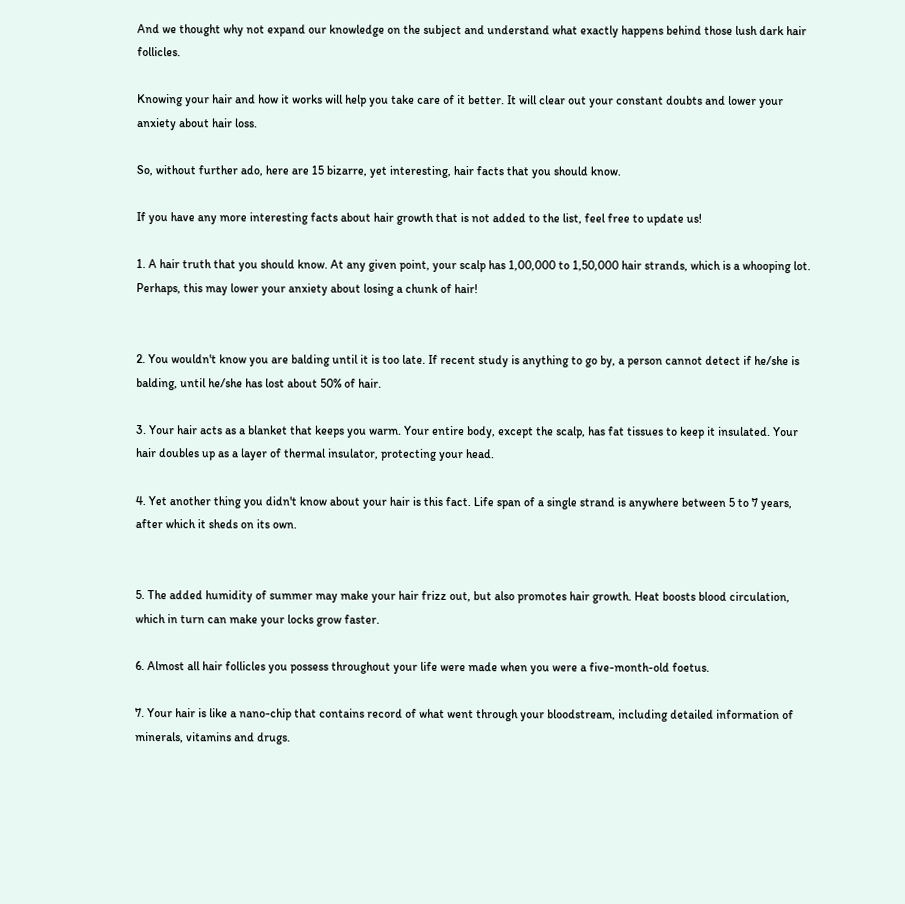And we thought why not expand our knowledge on the subject and understand what exactly happens behind those lush dark hair follicles.

Knowing your hair and how it works will help you take care of it better. It will clear out your constant doubts and lower your anxiety about hair loss.

So, without further ado, here are 15 bizarre, yet interesting, hair facts that you should know.

If you have any more interesting facts about hair growth that is not added to the list, feel free to update us!

1. A hair truth that you should know. At any given point, your scalp has 1,00,000 to 1,50,000 hair strands, which is a whooping lot. Perhaps, this may lower your anxiety about losing a chunk of hair!


2. You wouldn't know you are balding until it is too late. If recent study is anything to go by, a person cannot detect if he/she is balding, until he/she has lost about 50% of hair.

3. Your hair acts as a blanket that keeps you warm. Your entire body, except the scalp, has fat tissues to keep it insulated. Your hair doubles up as a layer of thermal insulator, protecting your head.

4. Yet another thing you didn't know about your hair is this fact. Life span of a single strand is anywhere between 5 to 7 years, after which it sheds on its own.


5. The added humidity of summer may make your hair frizz out, but also promotes hair growth. Heat boosts blood circulation, which in turn can make your locks grow faster.

6. Almost all hair follicles you possess throughout your life were made when you were a five-month-old foetus.

7. Your hair is like a nano-chip that contains record of what went through your bloodstream, including detailed information of minerals, vitamins and drugs.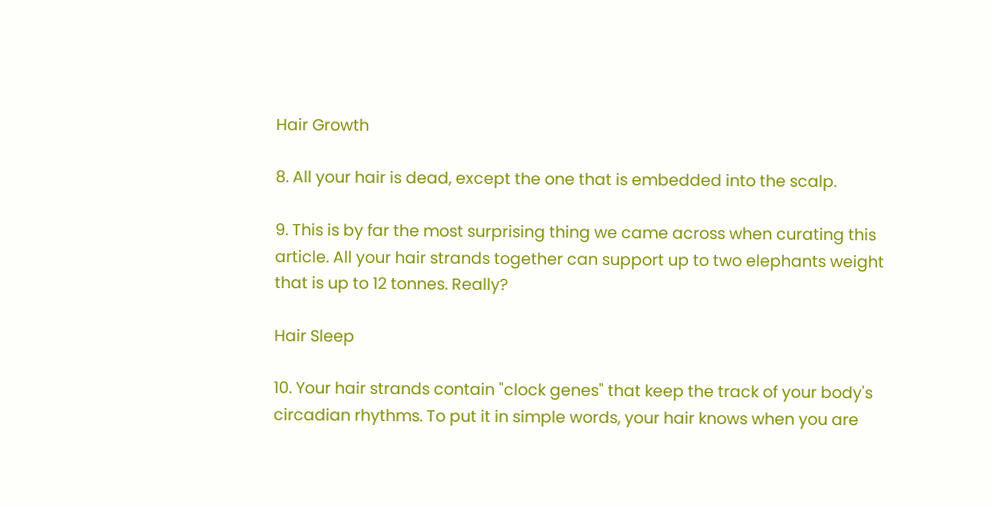Hair Growth

8. All your hair is dead, except the one that is embedded into the scalp.

9. This is by far the most surprising thing we came across when curating this article. All your hair strands together can support up to two elephants weight that is up to 12 tonnes. Really?

Hair Sleep

10. Your hair strands contain "clock genes" that keep the track of your body's circadian rhythms. To put it in simple words, your hair knows when you are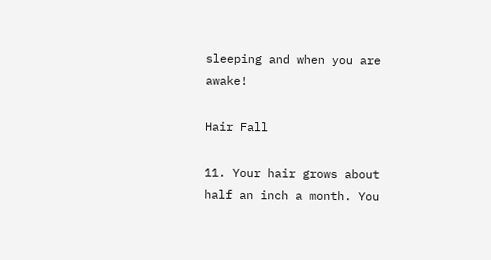sleeping and when you are awake!

Hair Fall

11. Your hair grows about half an inch a month. You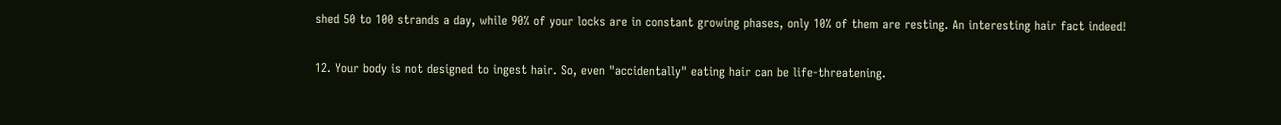shed 50 to 100 strands a day, while 90% of your locks are in constant growing phases, only 10% of them are resting. An interesting hair fact indeed!

12. Your body is not designed to ingest hair. So, even "accidentally" eating hair can be life-threatening.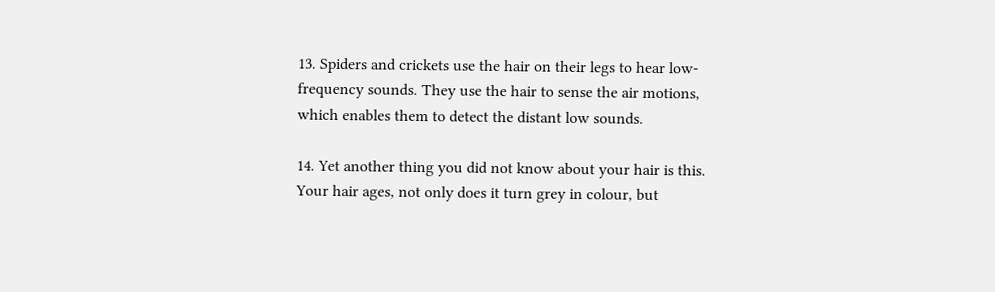13. Spiders and crickets use the hair on their legs to hear low-frequency sounds. They use the hair to sense the air motions, which enables them to detect the distant low sounds.

14. Yet another thing you did not know about your hair is this. Your hair ages, not only does it turn grey in colour, but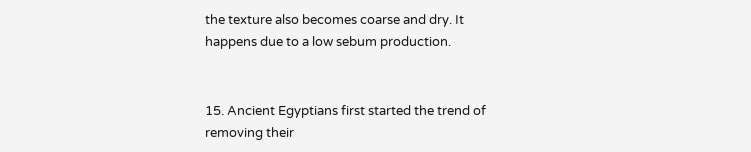the texture also becomes coarse and dry. It happens due to a low sebum production.


15. Ancient Egyptians first started the trend of removing their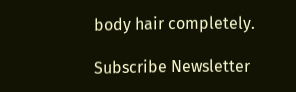body hair completely.

Subscribe Newsletter